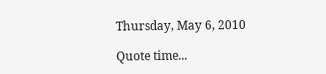Thursday, May 6, 2010

Quote time...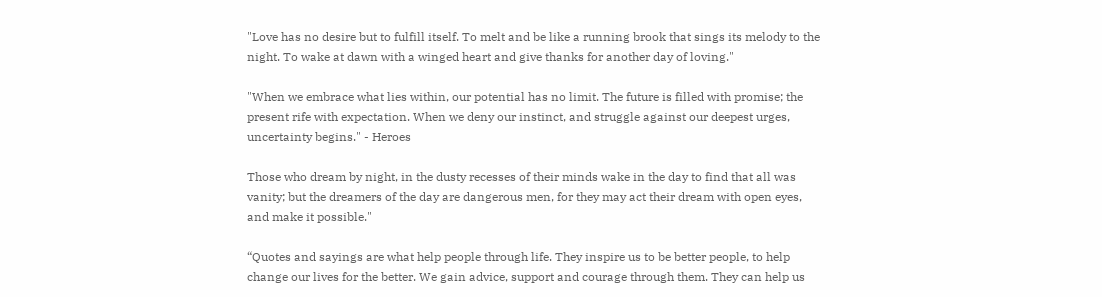"Love has no desire but to fulfill itself. To melt and be like a running brook that sings its melody to the night. To wake at dawn with a winged heart and give thanks for another day of loving."

"When we embrace what lies within, our potential has no limit. The future is filled with promise; the present rife with expectation. When we deny our instinct, and struggle against our deepest urges, uncertainty begins." - Heroes

Those who dream by night, in the dusty recesses of their minds wake in the day to find that all was vanity; but the dreamers of the day are dangerous men, for they may act their dream with open eyes, and make it possible."

“Quotes and sayings are what help people through life. They inspire us to be better people, to help change our lives for the better. We gain advice, support and courage through them. They can help us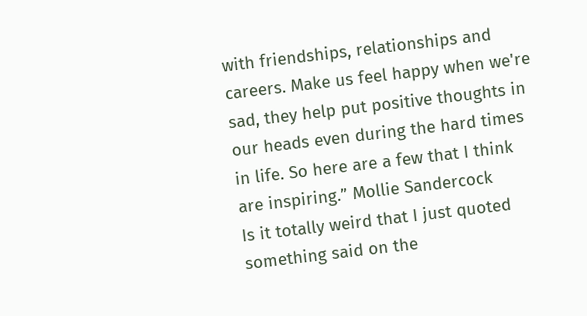with friendships, relationships and careers. Make us feel happy when we're sad, they help put positive thoughts in our heads even during the hard times in life. So here are a few that I think are inspiring.” Mollie Sandercock
Is it totally weird that I just quoted something said on the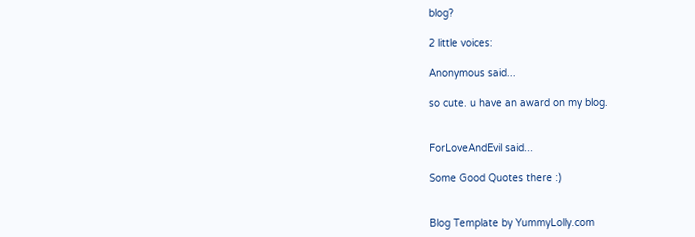blog?

2 little voices:

Anonymous said...

so cute. u have an award on my blog.


ForLoveAndEvil said...

Some Good Quotes there :)


Blog Template by YummyLolly.com